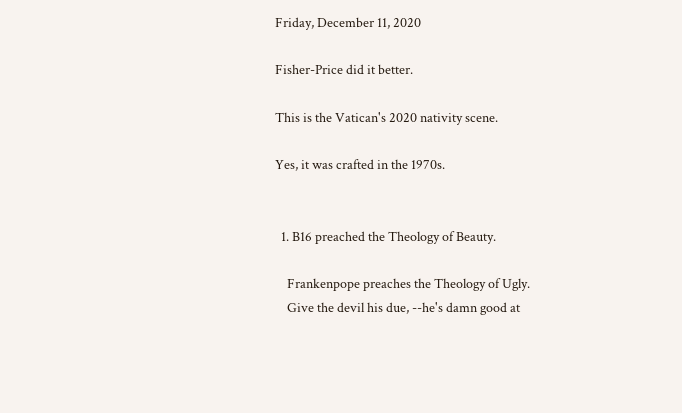Friday, December 11, 2020

Fisher-Price did it better.

This is the Vatican's 2020 nativity scene.

Yes, it was crafted in the 1970s.


  1. B16 preached the Theology of Beauty.

    Frankenpope preaches the Theology of Ugly.
    Give the devil his due, --he's damn good at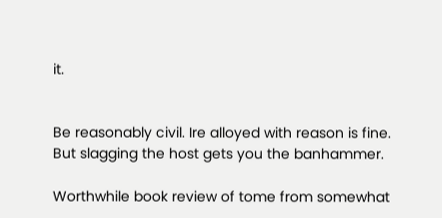it.


Be reasonably civil. Ire alloyed with reason is fine. But slagging the host gets you the banhammer.

Worthwhile book review of tome from somewhat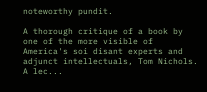noteworthy pundit.

A thorough critique of a book by one of the more visible of America's soi disant experts and adjunct intellectuals, Tom Nichols. A lec...